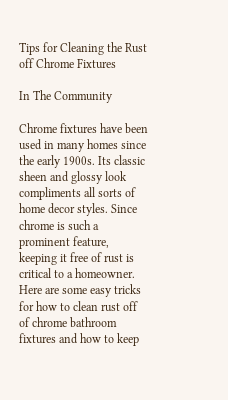Tips for Cleaning the Rust off Chrome Fixtures

In The Community

Chrome fixtures have been used in many homes since the early 1900s. Its classic sheen and glossy look compliments all sorts of home decor styles. Since chrome is such a prominent feature, keeping it free of rust is critical to a homeowner. Here are some easy tricks for how to clean rust off of chrome bathroom fixtures and how to keep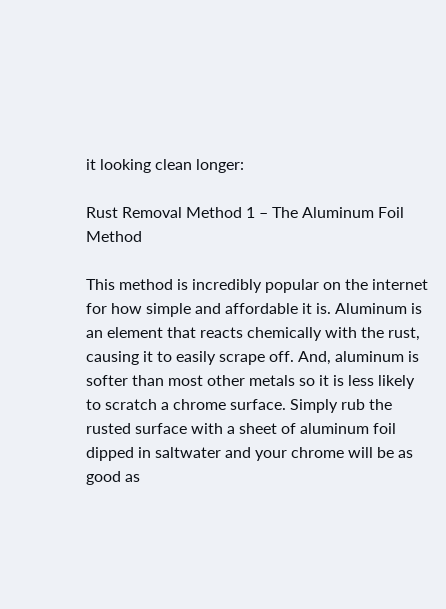it looking clean longer:

Rust Removal Method 1 – The Aluminum Foil Method

This method is incredibly popular on the internet for how simple and affordable it is. Aluminum is an element that reacts chemically with the rust, causing it to easily scrape off. And, aluminum is softer than most other metals so it is less likely to scratch a chrome surface. Simply rub the rusted surface with a sheet of aluminum foil dipped in saltwater and your chrome will be as good as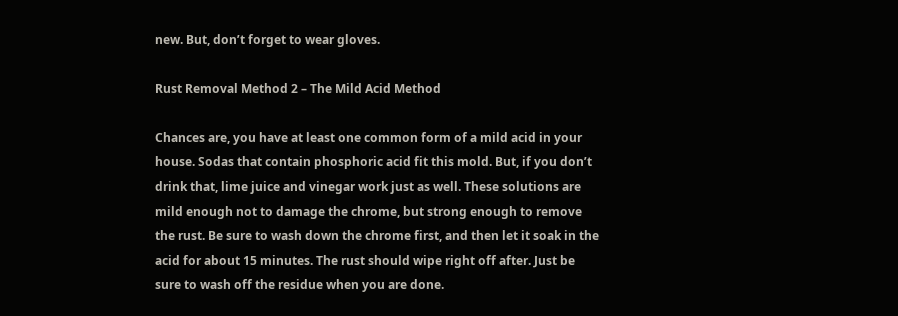new. But, don’t forget to wear gloves.

Rust Removal Method 2 – The Mild Acid Method

Chances are, you have at least one common form of a mild acid in your house. Sodas that contain phosphoric acid fit this mold. But, if you don’t drink that, lime juice and vinegar work just as well. These solutions are mild enough not to damage the chrome, but strong enough to remove the rust. Be sure to wash down the chrome first, and then let it soak in the acid for about 15 minutes. The rust should wipe right off after. Just be sure to wash off the residue when you are done.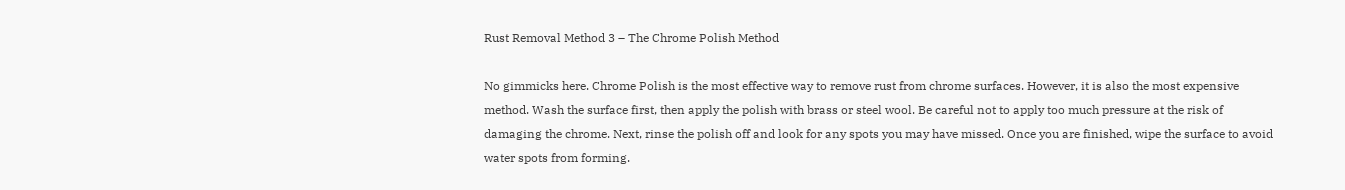Rust Removal Method 3 – The Chrome Polish Method

No gimmicks here. Chrome Polish is the most effective way to remove rust from chrome surfaces. However, it is also the most expensive method. Wash the surface first, then apply the polish with brass or steel wool. Be careful not to apply too much pressure at the risk of damaging the chrome. Next, rinse the polish off and look for any spots you may have missed. Once you are finished, wipe the surface to avoid water spots from forming.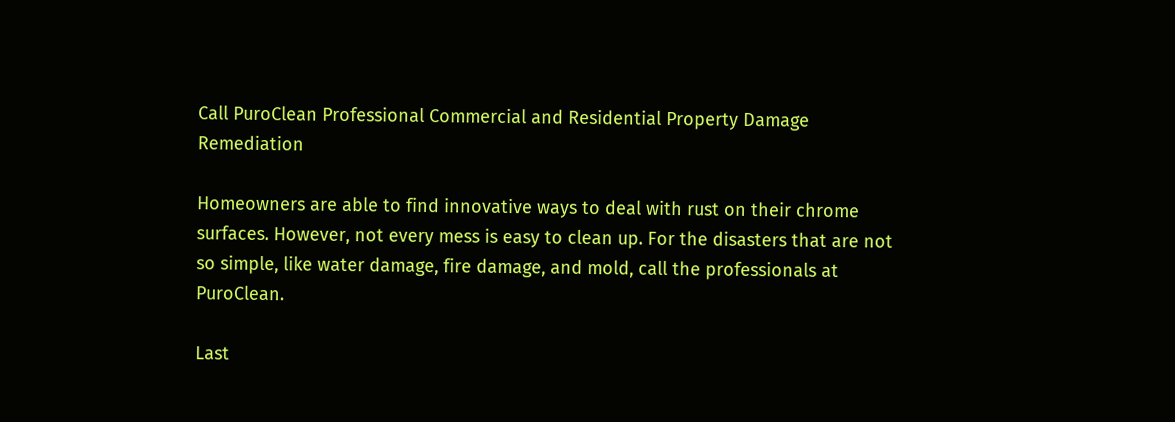Call PuroClean Professional Commercial and Residential Property Damage Remediation

Homeowners are able to find innovative ways to deal with rust on their chrome surfaces. However, not every mess is easy to clean up. For the disasters that are not so simple, like water damage, fire damage, and mold, call the professionals at PuroClean.

Last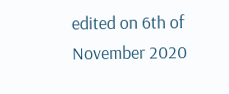edited on 6th of November 2020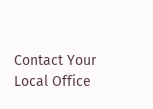Contact Your Local Office